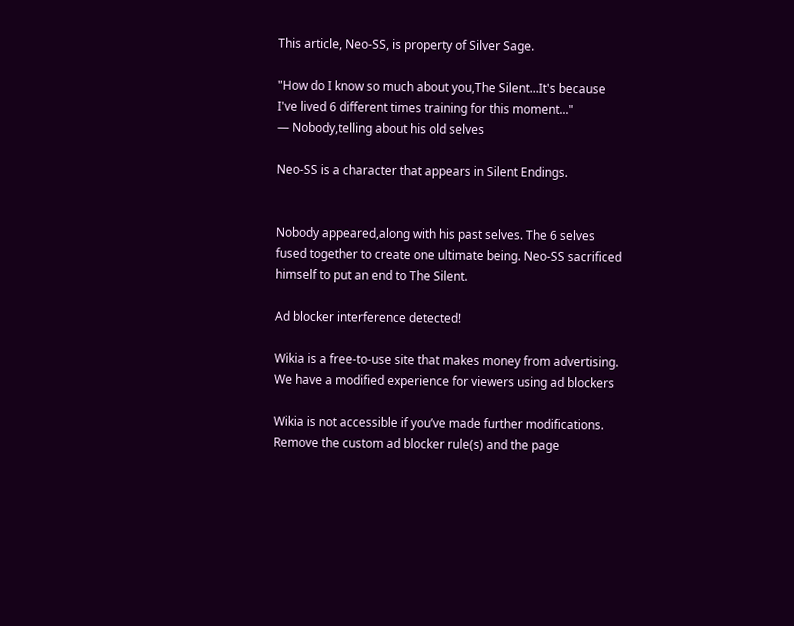This article, Neo-SS, is property of Silver Sage.

"How do I know so much about you,The Silent...It's because I've lived 6 different times training for this moment..."
— Nobody,telling about his old selves

Neo-SS is a character that appears in Silent Endings.


Nobody appeared,along with his past selves. The 6 selves fused together to create one ultimate being. Neo-SS sacrificed himself to put an end to The Silent.

Ad blocker interference detected!

Wikia is a free-to-use site that makes money from advertising. We have a modified experience for viewers using ad blockers

Wikia is not accessible if you’ve made further modifications. Remove the custom ad blocker rule(s) and the page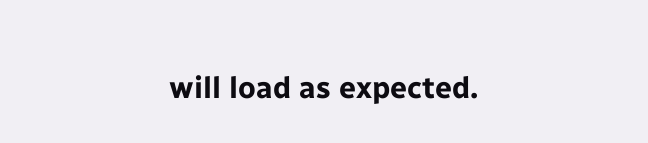will load as expected.